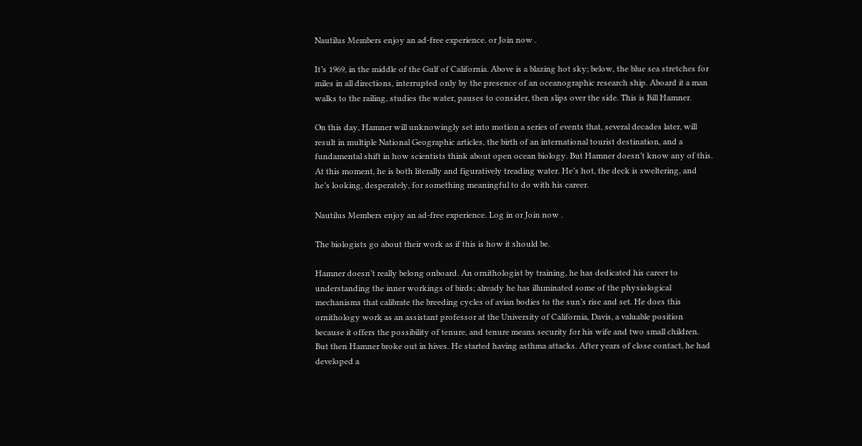Nautilus Members enjoy an ad-free experience. or Join now .

It’s 1969, in the middle of the Gulf of California. Above is a blazing hot sky; below, the blue sea stretches for miles in all directions, interrupted only by the presence of an oceanographic research ship. Aboard it a man walks to the railing, studies the water, pauses to consider, then slips over the side. This is Bill Hamner.

On this day, Hamner will unknowingly set into motion a series of events that, several decades later, will result in multiple National Geographic articles, the birth of an international tourist destination, and a fundamental shift in how scientists think about open ocean biology. But Hamner doesn’t know any of this. At this moment, he is both literally and figuratively treading water. He’s hot, the deck is sweltering, and he’s looking, desperately, for something meaningful to do with his career.

Nautilus Members enjoy an ad-free experience. Log in or Join now .

The biologists go about their work as if this is how it should be.

Hamner doesn’t really belong onboard. An ornithologist by training, he has dedicated his career to understanding the inner workings of birds; already he has illuminated some of the physiological mechanisms that calibrate the breeding cycles of avian bodies to the sun’s rise and set. He does this ornithology work as an assistant professor at the University of California, Davis, a valuable position because it offers the possibility of tenure, and tenure means security for his wife and two small children. But then Hamner broke out in hives. He started having asthma attacks. After years of close contact, he had developed a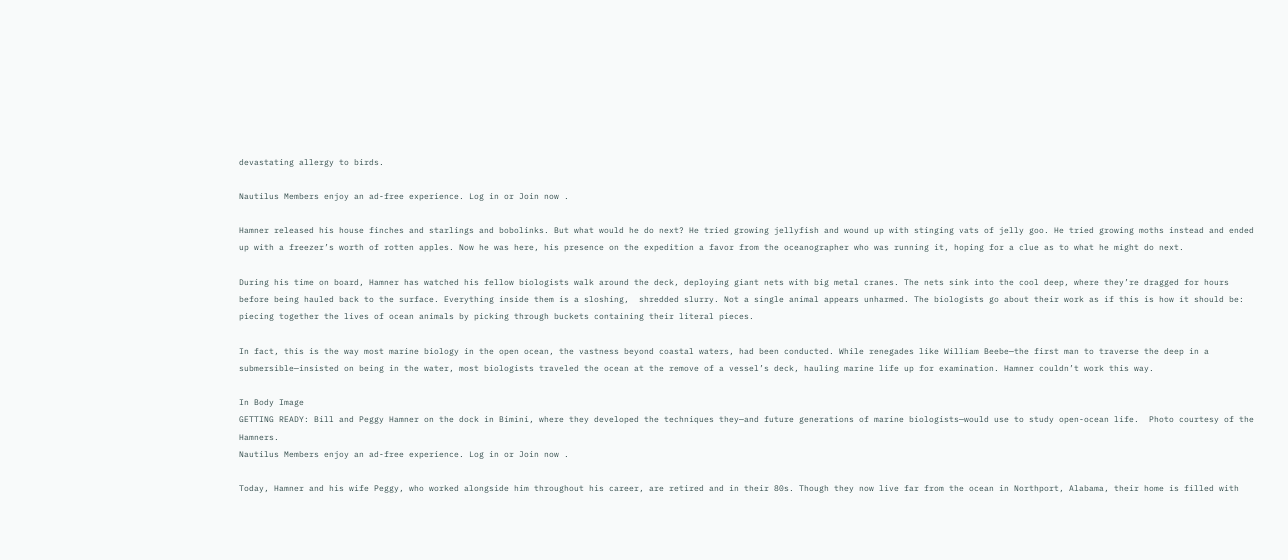devastating allergy to birds.

Nautilus Members enjoy an ad-free experience. Log in or Join now .

Hamner released his house finches and starlings and bobolinks. But what would he do next? He tried growing jellyfish and wound up with stinging vats of jelly goo. He tried growing moths instead and ended up with a freezer’s worth of rotten apples. Now he was here, his presence on the expedition a favor from the oceanographer who was running it, hoping for a clue as to what he might do next.

During his time on board, Hamner has watched his fellow biologists walk around the deck, deploying giant nets with big metal cranes. The nets sink into the cool deep, where they’re dragged for hours before being hauled back to the surface. Everything inside them is a sloshing,  shredded slurry. Not a single animal appears unharmed. The biologists go about their work as if this is how it should be: piecing together the lives of ocean animals by picking through buckets containing their literal pieces.

In fact, this is the way most marine biology in the open ocean, the vastness beyond coastal waters, had been conducted. While renegades like William Beebe—the first man to traverse the deep in a submersible—insisted on being in the water, most biologists traveled the ocean at the remove of a vessel’s deck, hauling marine life up for examination. Hamner couldn’t work this way.

In Body Image
GETTING READY: Bill and Peggy Hamner on the dock in Bimini, where they developed the techniques they—and future generations of marine biologists—would use to study open-ocean life.  Photo courtesy of the Hamners.
Nautilus Members enjoy an ad-free experience. Log in or Join now .

Today, Hamner and his wife Peggy, who worked alongside him throughout his career, are retired and in their 80s. Though they now live far from the ocean in Northport, Alabama, their home is filled with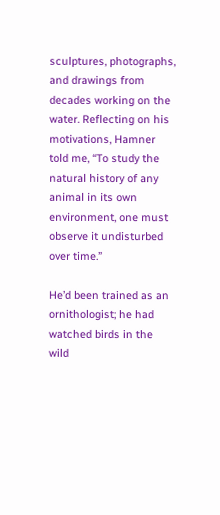sculptures, photographs, and drawings from decades working on the water. Reflecting on his motivations, Hamner told me, “To study the natural history of any animal in its own environment, one must observe it undisturbed over time.”

He’d been trained as an ornithologist; he had watched birds in the wild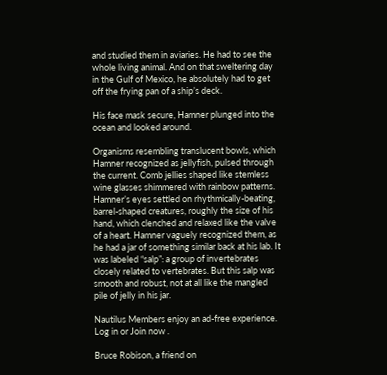and studied them in aviaries. He had to see the whole living animal. And on that sweltering day in the Gulf of Mexico, he absolutely had to get off the frying pan of a ship’s deck.

His face mask secure, Hamner plunged into the ocean and looked around.

Organisms resembling translucent bowls, which Hamner recognized as jellyfish, pulsed through the current. Comb jellies shaped like stemless wine glasses shimmered with rainbow patterns. Hamner’s eyes settled on rhythmically-beating, barrel-shaped creatures, roughly the size of his hand, which clenched and relaxed like the valve of a heart. Hamner vaguely recognized them, as he had a jar of something similar back at his lab. It was labeled “salp”: a group of invertebrates closely related to vertebrates. But this salp was smooth and robust, not at all like the mangled pile of jelly in his jar.

Nautilus Members enjoy an ad-free experience. Log in or Join now .

Bruce Robison, a friend on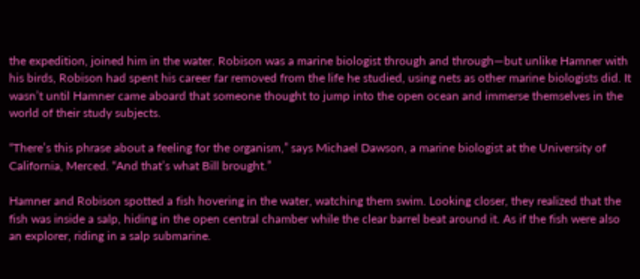the expedition, joined him in the water. Robison was a marine biologist through and through—but unlike Hamner with his birds, Robison had spent his career far removed from the life he studied, using nets as other marine biologists did. It wasn’t until Hamner came aboard that someone thought to jump into the open ocean and immerse themselves in the world of their study subjects.

“There’s this phrase about a feeling for the organism,” says Michael Dawson, a marine biologist at the University of California, Merced. “And that’s what Bill brought.”

Hamner and Robison spotted a fish hovering in the water, watching them swim. Looking closer, they realized that the fish was inside a salp, hiding in the open central chamber while the clear barrel beat around it. As if the fish were also an explorer, riding in a salp submarine.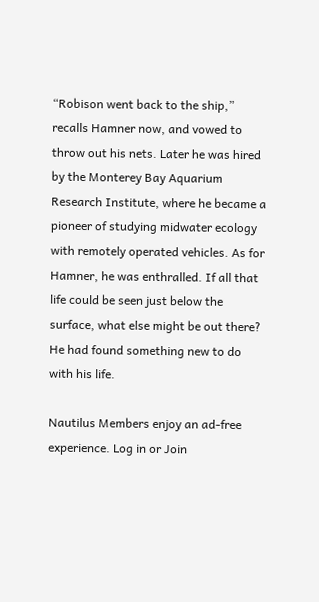“Robison went back to the ship,” recalls Hamner now, and vowed to throw out his nets. Later he was hired by the Monterey Bay Aquarium Research Institute, where he became a pioneer of studying midwater ecology with remotely operated vehicles. As for Hamner, he was enthralled. If all that life could be seen just below the surface, what else might be out there? He had found something new to do with his life.

Nautilus Members enjoy an ad-free experience. Log in or Join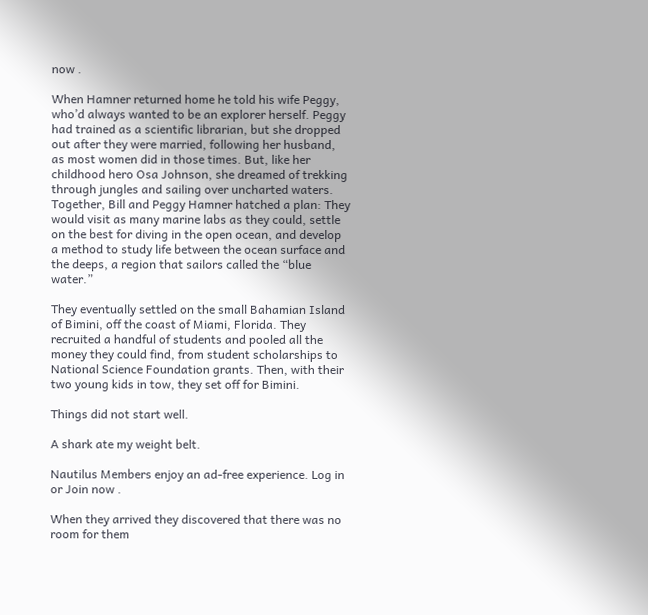now .

When Hamner returned home he told his wife Peggy, who’d always wanted to be an explorer herself. Peggy had trained as a scientific librarian, but she dropped out after they were married, following her husband, as most women did in those times. But, like her childhood hero Osa Johnson, she dreamed of trekking through jungles and sailing over uncharted waters. Together, Bill and Peggy Hamner hatched a plan: They would visit as many marine labs as they could, settle on the best for diving in the open ocean, and develop a method to study life between the ocean surface and the deeps, a region that sailors called the “blue water.”

They eventually settled on the small Bahamian Island of Bimini, off the coast of Miami, Florida. They recruited a handful of students and pooled all the money they could find, from student scholarships to National Science Foundation grants. Then, with their two young kids in tow, they set off for Bimini.

Things did not start well.

A shark ate my weight belt.

Nautilus Members enjoy an ad-free experience. Log in or Join now .

When they arrived they discovered that there was no room for them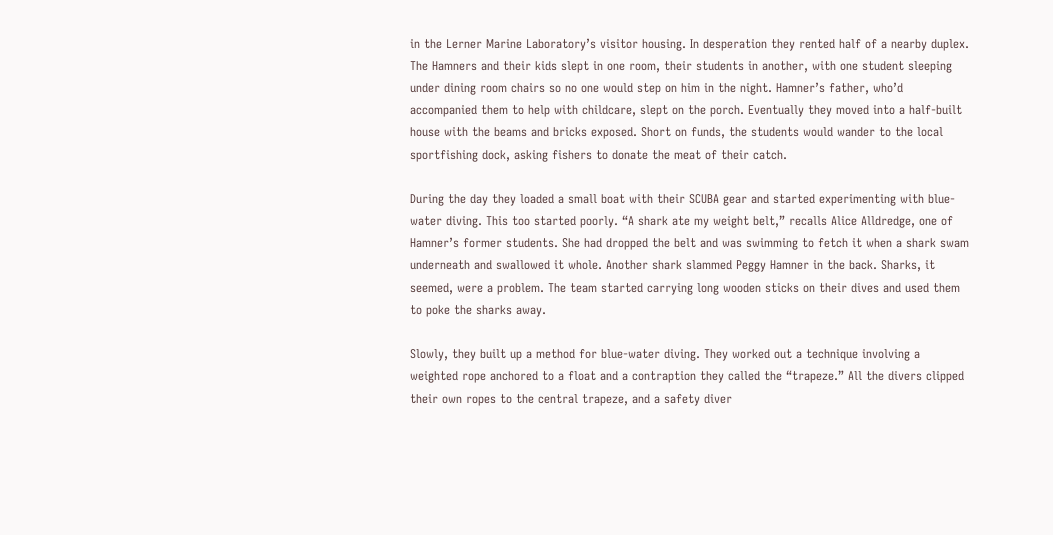in the Lerner Marine Laboratory’s visitor housing. In desperation they rented half of a nearby duplex. The Hamners and their kids slept in one room, their students in another, with one student sleeping under dining room chairs so no one would step on him in the night. Hamner’s father, who’d accompanied them to help with childcare, slept on the porch. Eventually they moved into a half-built house with the beams and bricks exposed. Short on funds, the students would wander to the local sportfishing dock, asking fishers to donate the meat of their catch.

During the day they loaded a small boat with their SCUBA gear and started experimenting with blue-water diving. This too started poorly. “A shark ate my weight belt,” recalls Alice Alldredge, one of Hamner’s former students. She had dropped the belt and was swimming to fetch it when a shark swam underneath and swallowed it whole. Another shark slammed Peggy Hamner in the back. Sharks, it seemed, were a problem. The team started carrying long wooden sticks on their dives and used them to poke the sharks away.

Slowly, they built up a method for blue-water diving. They worked out a technique involving a weighted rope anchored to a float and a contraption they called the “trapeze.” All the divers clipped their own ropes to the central trapeze, and a safety diver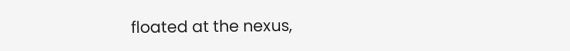floated at the nexus,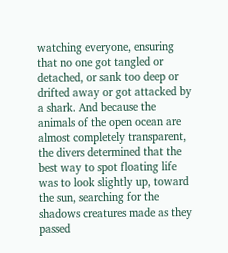watching everyone, ensuring that no one got tangled or detached, or sank too deep or drifted away or got attacked by a shark. And because the animals of the open ocean are almost completely transparent, the divers determined that the best way to spot floating life was to look slightly up, toward the sun, searching for the shadows creatures made as they passed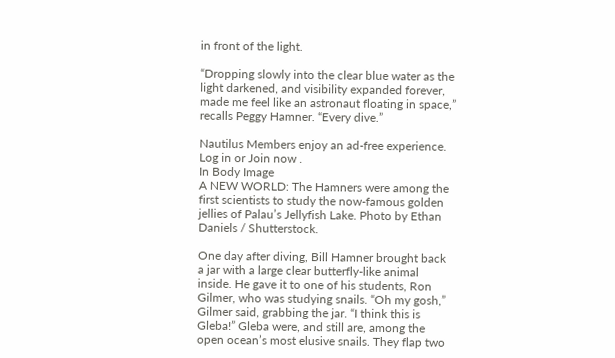in front of the light.

“Dropping slowly into the clear blue water as the light darkened, and visibility expanded forever, made me feel like an astronaut floating in space,” recalls Peggy Hamner. “Every dive.”

Nautilus Members enjoy an ad-free experience. Log in or Join now .
In Body Image
A NEW WORLD: The Hamners were among the first scientists to study the now-famous golden jellies of Palau’s Jellyfish Lake. Photo by Ethan Daniels / Shutterstock.

One day after diving, Bill Hamner brought back a jar with a large clear butterfly-like animal inside. He gave it to one of his students, Ron Gilmer, who was studying snails. “Oh my gosh,” Gilmer said, grabbing the jar. “I think this is Gleba!” Gleba were, and still are, among the open ocean’s most elusive snails. They flap two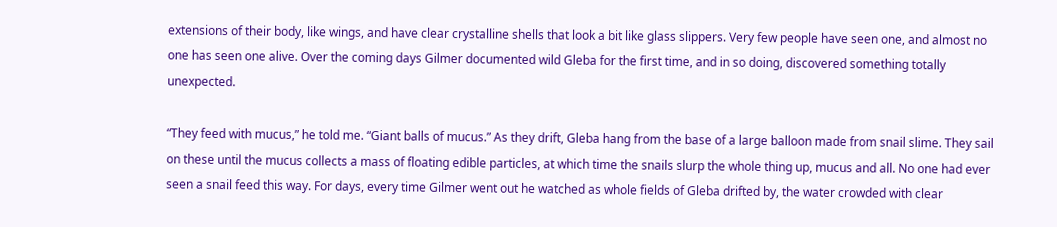extensions of their body, like wings, and have clear crystalline shells that look a bit like glass slippers. Very few people have seen one, and almost no one has seen one alive. Over the coming days Gilmer documented wild Gleba for the first time, and in so doing, discovered something totally unexpected.

“They feed with mucus,” he told me. “Giant balls of mucus.” As they drift, Gleba hang from the base of a large balloon made from snail slime. They sail on these until the mucus collects a mass of floating edible particles, at which time the snails slurp the whole thing up, mucus and all. No one had ever seen a snail feed this way. For days, every time Gilmer went out he watched as whole fields of Gleba drifted by, the water crowded with clear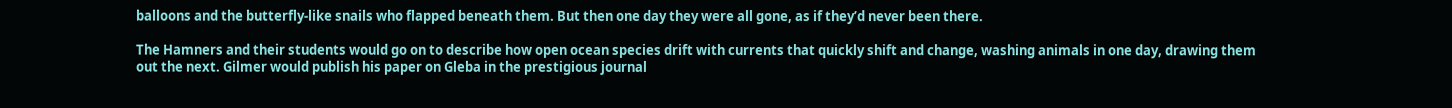balloons and the butterfly-like snails who flapped beneath them. But then one day they were all gone, as if they’d never been there.

The Hamners and their students would go on to describe how open ocean species drift with currents that quickly shift and change, washing animals in one day, drawing them out the next. Gilmer would publish his paper on Gleba in the prestigious journal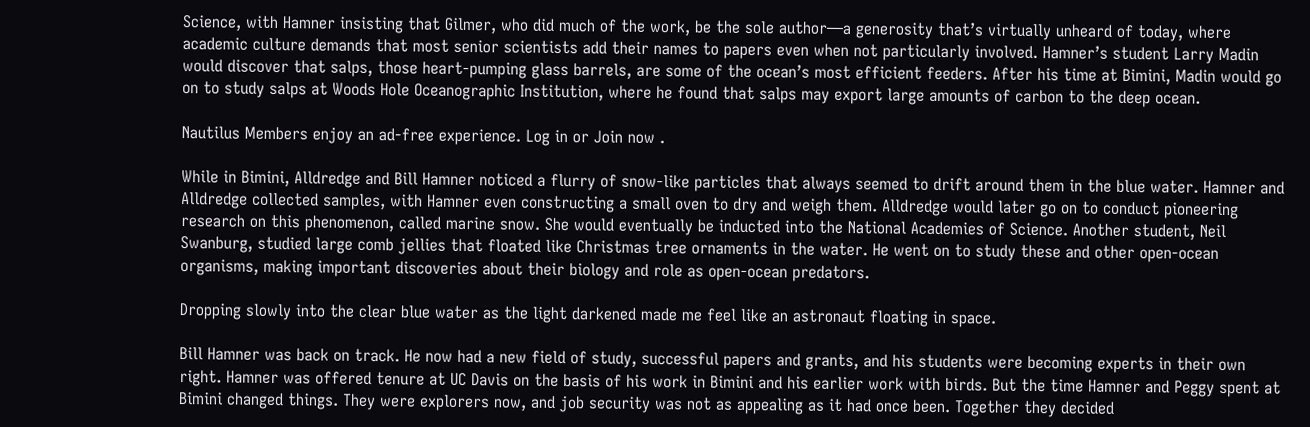Science, with Hamner insisting that Gilmer, who did much of the work, be the sole author—a generosity that’s virtually unheard of today, where academic culture demands that most senior scientists add their names to papers even when not particularly involved. Hamner’s student Larry Madin would discover that salps, those heart-pumping glass barrels, are some of the ocean’s most efficient feeders. After his time at Bimini, Madin would go on to study salps at Woods Hole Oceanographic Institution, where he found that salps may export large amounts of carbon to the deep ocean.

Nautilus Members enjoy an ad-free experience. Log in or Join now .

While in Bimini, Alldredge and Bill Hamner noticed a flurry of snow-like particles that always seemed to drift around them in the blue water. Hamner and Alldredge collected samples, with Hamner even constructing a small oven to dry and weigh them. Alldredge would later go on to conduct pioneering research on this phenomenon, called marine snow. She would eventually be inducted into the National Academies of Science. Another student, Neil Swanburg, studied large comb jellies that floated like Christmas tree ornaments in the water. He went on to study these and other open-ocean organisms, making important discoveries about their biology and role as open-ocean predators.

Dropping slowly into the clear blue water as the light darkened made me feel like an astronaut floating in space.

Bill Hamner was back on track. He now had a new field of study, successful papers and grants, and his students were becoming experts in their own right. Hamner was offered tenure at UC Davis on the basis of his work in Bimini and his earlier work with birds. But the time Hamner and Peggy spent at Bimini changed things. They were explorers now, and job security was not as appealing as it had once been. Together they decided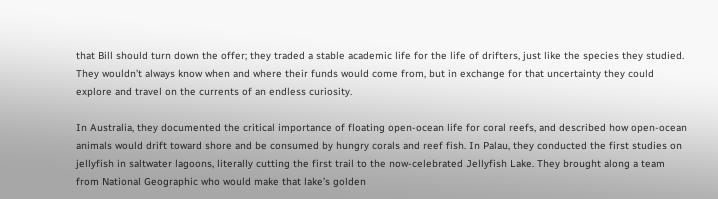that Bill should turn down the offer; they traded a stable academic life for the life of drifters, just like the species they studied. They wouldn’t always know when and where their funds would come from, but in exchange for that uncertainty they could explore and travel on the currents of an endless curiosity.

In Australia, they documented the critical importance of floating open-ocean life for coral reefs, and described how open-ocean animals would drift toward shore and be consumed by hungry corals and reef fish. In Palau, they conducted the first studies on jellyfish in saltwater lagoons, literally cutting the first trail to the now-celebrated Jellyfish Lake. They brought along a team from National Geographic who would make that lake’s golden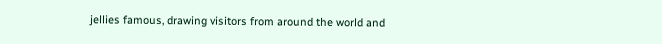jellies famous, drawing visitors from around the world and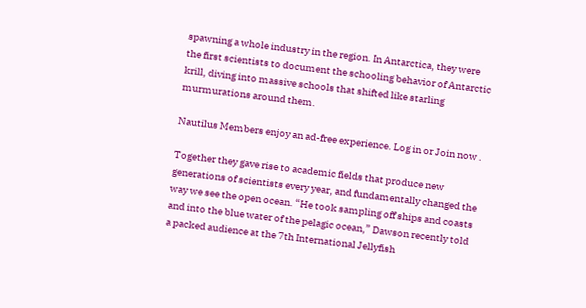spawning a whole industry in the region. In Antarctica, they were the first scientists to document the schooling behavior of Antarctic krill, diving into massive schools that shifted like starling murmurations around them.

Nautilus Members enjoy an ad-free experience. Log in or Join now .

Together they gave rise to academic fields that produce new generations of scientists every year, and fundamentally changed the way we see the open ocean. “He took sampling off ships and coasts and into the blue water of the pelagic ocean,” Dawson recently told a packed audience at the 7th International Jellyfish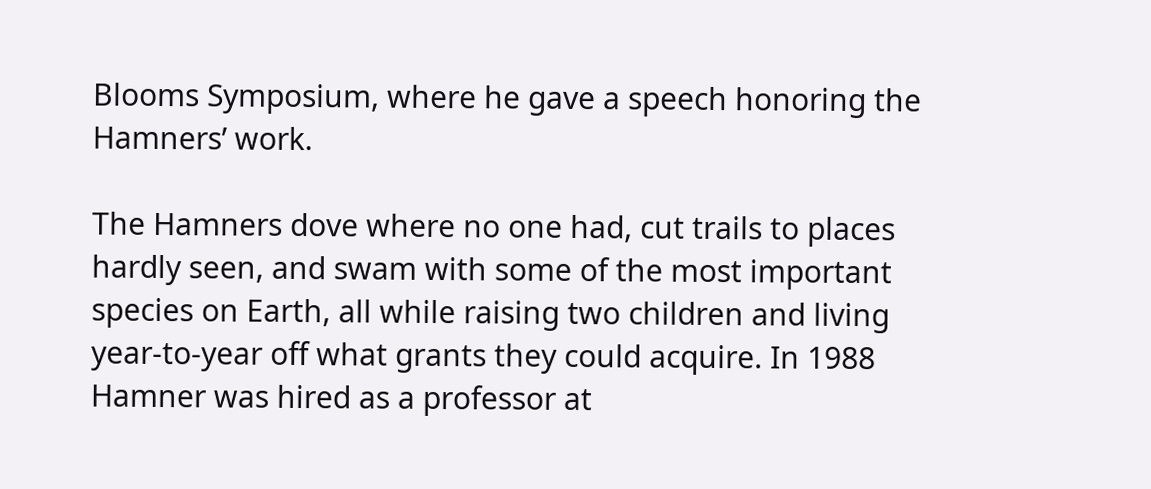Blooms Symposium, where he gave a speech honoring the Hamners’ work.

The Hamners dove where no one had, cut trails to places hardly seen, and swam with some of the most important species on Earth, all while raising two children and living year-to-year off what grants they could acquire. In 1988 Hamner was hired as a professor at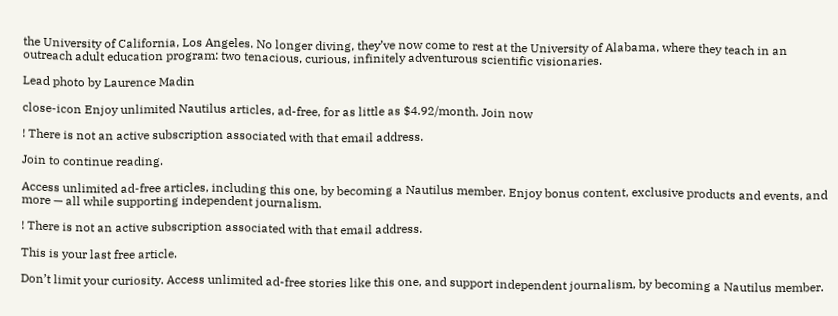the University of California, Los Angeles. No longer diving, they’ve now come to rest at the University of Alabama, where they teach in an outreach adult education program: two tenacious, curious, infinitely adventurous scientific visionaries.

Lead photo by Laurence Madin

close-icon Enjoy unlimited Nautilus articles, ad-free, for as little as $4.92/month. Join now

! There is not an active subscription associated with that email address.

Join to continue reading.

Access unlimited ad-free articles, including this one, by becoming a Nautilus member. Enjoy bonus content, exclusive products and events, and more — all while supporting independent journalism.

! There is not an active subscription associated with that email address.

This is your last free article.

Don’t limit your curiosity. Access unlimited ad-free stories like this one, and support independent journalism, by becoming a Nautilus member.